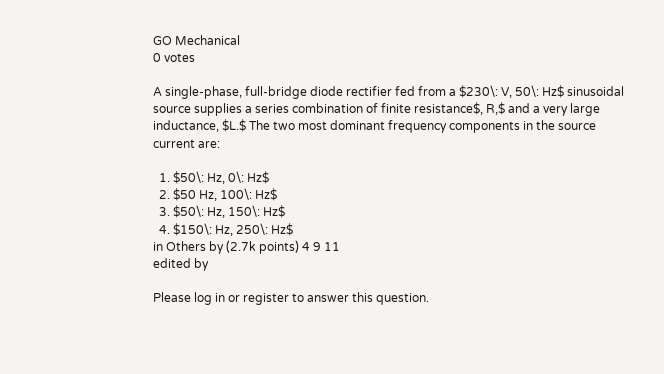GO Mechanical
0 votes

A single-phase, full-bridge diode rectifier fed from a $230\: V, 50\: Hz$ sinusoidal source supplies a series combination of finite resistance$, R,$ and a very large inductance, $L.$ The two most dominant frequency components in the source current are:

  1. $50\: Hz, 0\: Hz$
  2. $50 Hz, 100\: Hz$
  3. $50\: Hz, 150\: Hz$
  4. $150\: Hz, 250\: Hz$
in Others by (2.7k points) 4 9 11
edited by

Please log in or register to answer this question.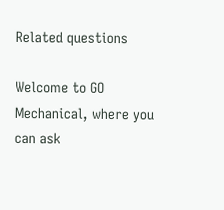Related questions

Welcome to GO Mechanical, where you can ask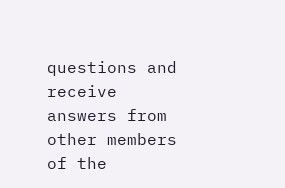questions and receive answers from other members of the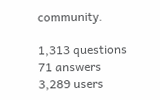community.

1,313 questions
71 answers
3,289 users